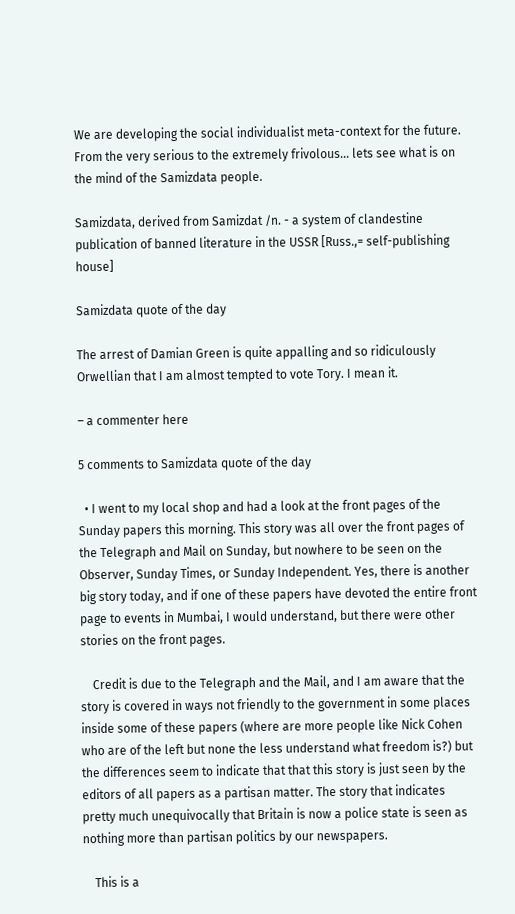We are developing the social individualist meta-context for the future. From the very serious to the extremely frivolous... lets see what is on the mind of the Samizdata people.

Samizdata, derived from Samizdat /n. - a system of clandestine publication of banned literature in the USSR [Russ.,= self-publishing house]

Samizdata quote of the day

The arrest of Damian Green is quite appalling and so ridiculously Orwellian that I am almost tempted to vote Tory. I mean it.

– a commenter here

5 comments to Samizdata quote of the day

  • I went to my local shop and had a look at the front pages of the Sunday papers this morning. This story was all over the front pages of the Telegraph and Mail on Sunday, but nowhere to be seen on the Observer, Sunday Times, or Sunday Independent. Yes, there is another big story today, and if one of these papers have devoted the entire front page to events in Mumbai, I would understand, but there were other stories on the front pages.

    Credit is due to the Telegraph and the Mail, and I am aware that the story is covered in ways not friendly to the government in some places inside some of these papers (where are more people like Nick Cohen who are of the left but none the less understand what freedom is?) but the differences seem to indicate that that this story is just seen by the editors of all papers as a partisan matter. The story that indicates pretty much unequivocally that Britain is now a police state is seen as nothing more than partisan politics by our newspapers.

    This is a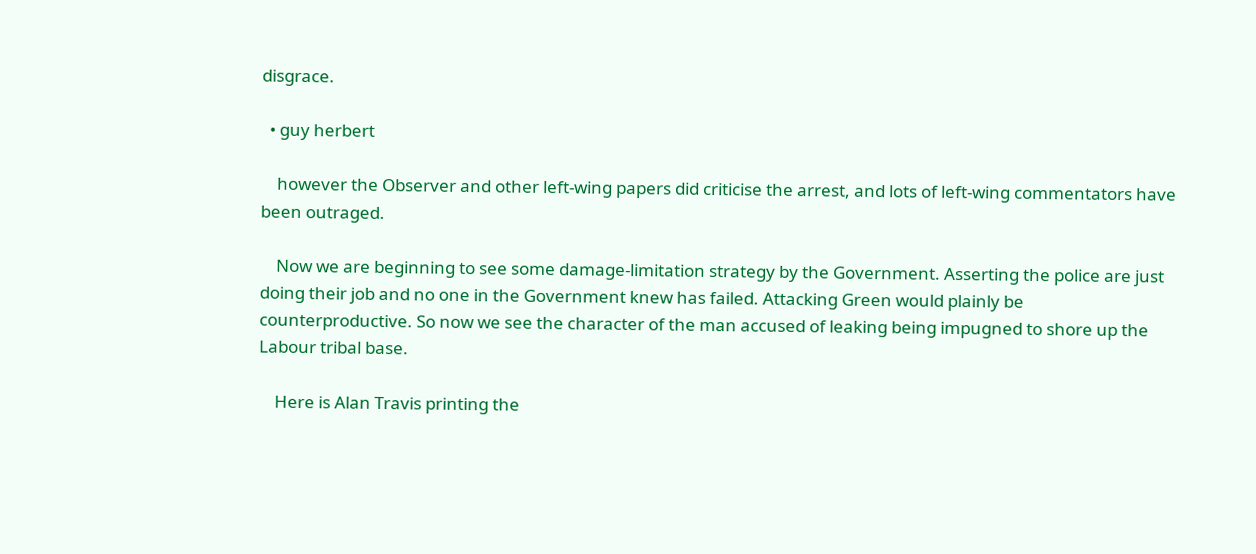disgrace.

  • guy herbert

    however the Observer and other left-wing papers did criticise the arrest, and lots of left-wing commentators have been outraged.

    Now we are beginning to see some damage-limitation strategy by the Government. Asserting the police are just doing their job and no one in the Government knew has failed. Attacking Green would plainly be counterproductive. So now we see the character of the man accused of leaking being impugned to shore up the Labour tribal base.

    Here is Alan Travis printing the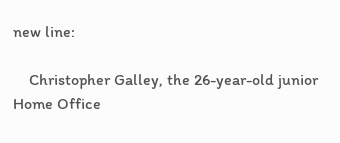new line:

    Christopher Galley, the 26-year-old junior Home Office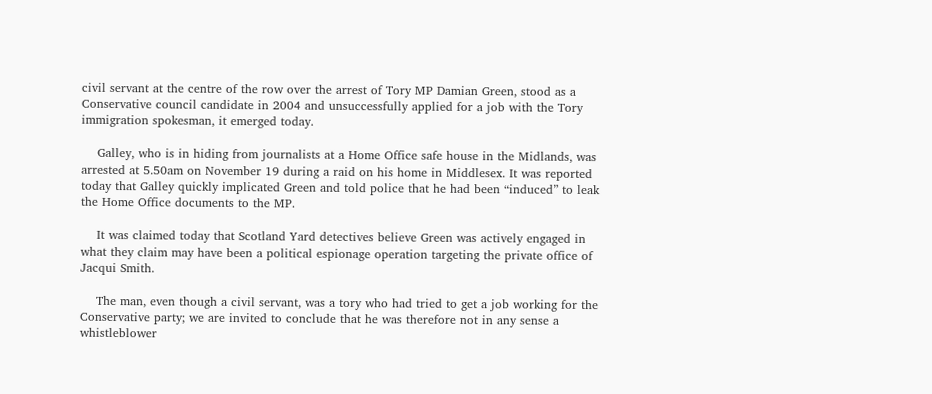civil servant at the centre of the row over the arrest of Tory MP Damian Green, stood as a Conservative council candidate in 2004 and unsuccessfully applied for a job with the Tory immigration spokesman, it emerged today.

    Galley, who is in hiding from journalists at a Home Office safe house in the Midlands, was arrested at 5.50am on November 19 during a raid on his home in Middlesex. It was reported today that Galley quickly implicated Green and told police that he had been “induced” to leak the Home Office documents to the MP.

    It was claimed today that Scotland Yard detectives believe Green was actively engaged in what they claim may have been a political espionage operation targeting the private office of Jacqui Smith.

    The man, even though a civil servant, was a tory who had tried to get a job working for the Conservative party; we are invited to conclude that he was therefore not in any sense a whistleblower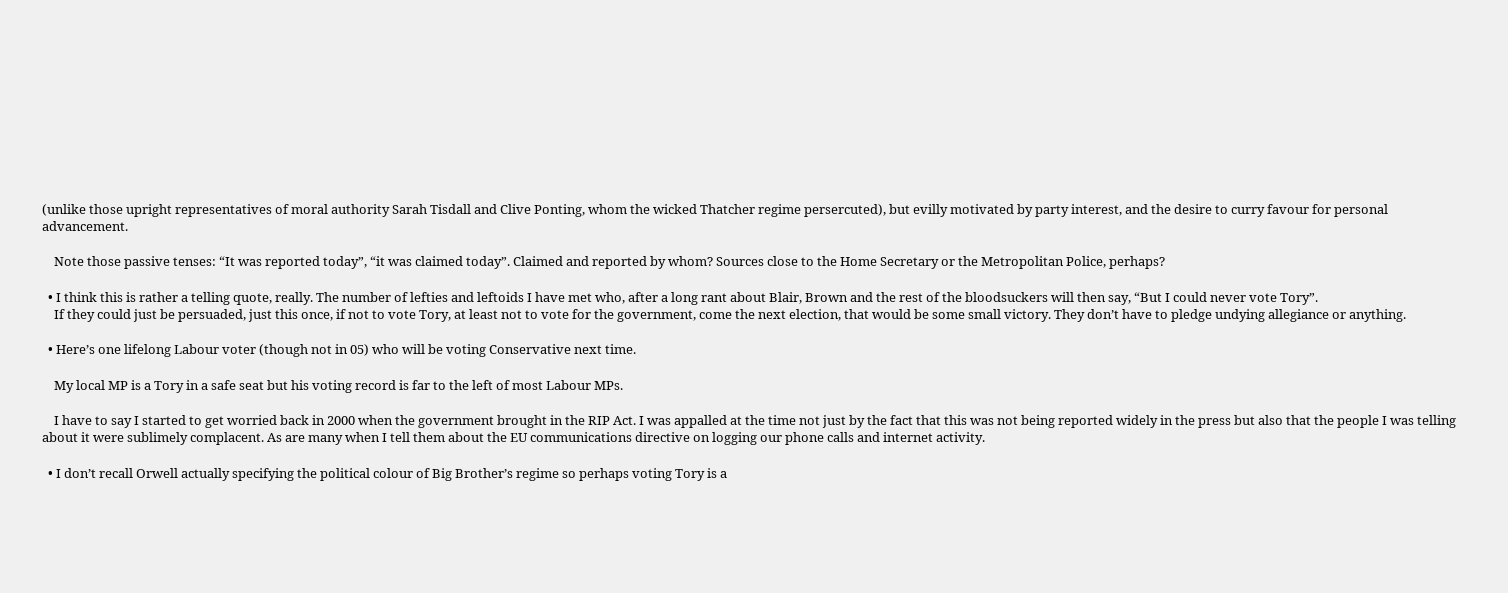(unlike those upright representatives of moral authority Sarah Tisdall and Clive Ponting, whom the wicked Thatcher regime persercuted), but evilly motivated by party interest, and the desire to curry favour for personal advancement.

    Note those passive tenses: “It was reported today”, “it was claimed today”. Claimed and reported by whom? Sources close to the Home Secretary or the Metropolitan Police, perhaps?

  • I think this is rather a telling quote, really. The number of lefties and leftoids I have met who, after a long rant about Blair, Brown and the rest of the bloodsuckers will then say, “But I could never vote Tory”.
    If they could just be persuaded, just this once, if not to vote Tory, at least not to vote for the government, come the next election, that would be some small victory. They don’t have to pledge undying allegiance or anything.

  • Here’s one lifelong Labour voter (though not in 05) who will be voting Conservative next time.

    My local MP is a Tory in a safe seat but his voting record is far to the left of most Labour MPs.

    I have to say I started to get worried back in 2000 when the government brought in the RIP Act. I was appalled at the time not just by the fact that this was not being reported widely in the press but also that the people I was telling about it were sublimely complacent. As are many when I tell them about the EU communications directive on logging our phone calls and internet activity.

  • I don’t recall Orwell actually specifying the political colour of Big Brother’s regime so perhaps voting Tory is a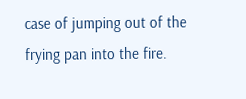case of jumping out of the frying pan into the fire.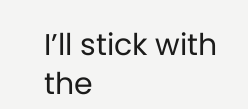I’ll stick with the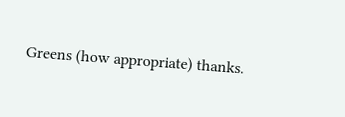Greens (how appropriate) thanks.